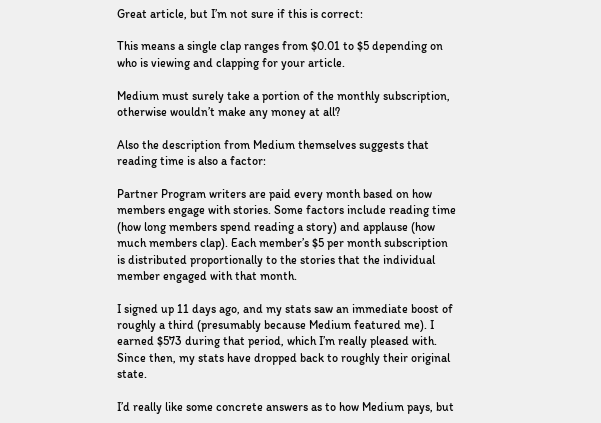Great article, but I’m not sure if this is correct:

This means a single clap ranges from $0.01 to $5 depending on who is viewing and clapping for your article.

Medium must surely take a portion of the monthly subscription, otherwise wouldn’t make any money at all?

Also the description from Medium themselves suggests that reading time is also a factor:

Partner Program writers are paid every month based on how members engage with stories. Some factors include reading time (how long members spend reading a story) and applause (how much members clap). Each member’s $5 per month subscription is distributed proportionally to the stories that the individual member engaged with that month.

I signed up 11 days ago, and my stats saw an immediate boost of roughly a third (presumably because Medium featured me). I earned $573 during that period, which I’m really pleased with. Since then, my stats have dropped back to roughly their original state.

I’d really like some concrete answers as to how Medium pays, but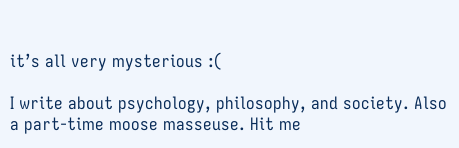it’s all very mysterious :(

I write about psychology, philosophy, and society. Also a part-time moose masseuse. Hit me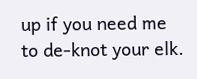up if you need me to de-knot your elk.